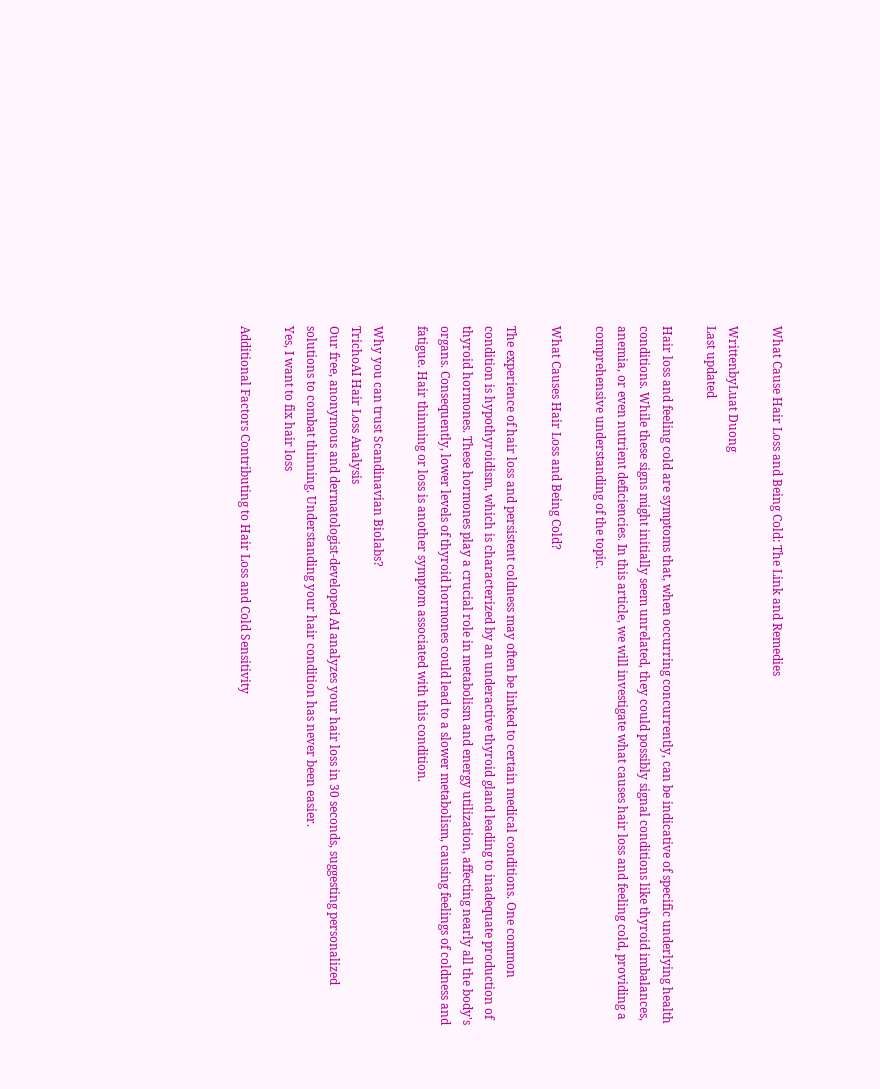What Cause Hair Loss and Being Cold: The Link and Remedies

WrittenbyLuat Duong
Last updated

Hair loss and feeling cold are symptoms that, when occurring concurrently, can be indicative of specific underlying health conditions. While these signs might initially seem unrelated, they could possibly signal conditions like thyroid imbalances, anemia, or even nutrient deficiencies. In this article, we will investigate what causes hair loss and feeling cold, providing a comprehensive understanding of the topic.

What Causes Hair Loss and Being Cold?

The experience of hair loss and persistent coldness may often be linked to certain medical conditions. One common condition is hypothyroidism, which is characterized by an underactive thyroid gland leading to inadequate production of thyroid hormones. These hormones play a crucial role in metabolism and energy utilization, affecting nearly all the body's organs. Consequently, lower levels of thyroid hormones could lead to a slower metabolism, causing feelings of coldness and fatigue. Hair thinning or loss is another symptom associated with this condition.

Why you can trust Scandinavian Biolabs?
TrichoAI Hair Loss Analysis
Our free, anonymous and dermatologist-developed AI analyzes your hair loss in 30 seconds, suggesting personalized solutions to combat thinning. Understanding your hair condition has never been easier.
Yes, I want to fix hair loss

Additional Factors Contributing to Hair Loss and Cold Sensitivity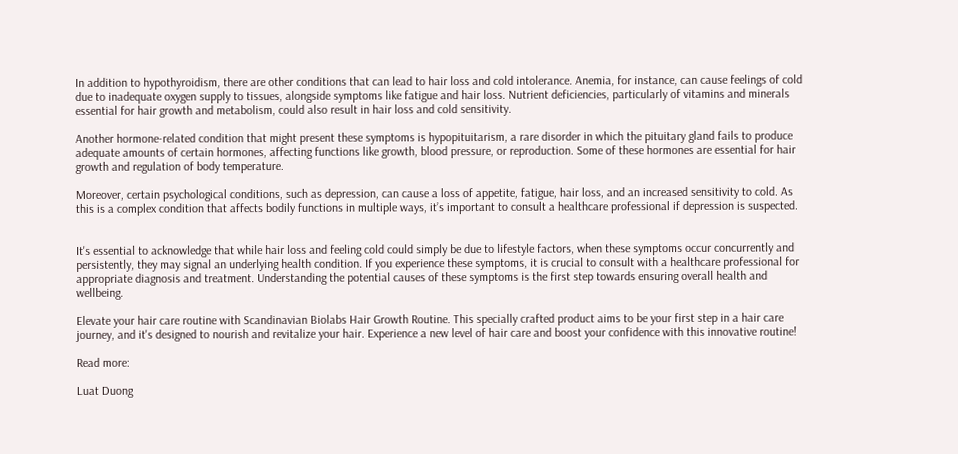In addition to hypothyroidism, there are other conditions that can lead to hair loss and cold intolerance. Anemia, for instance, can cause feelings of cold due to inadequate oxygen supply to tissues, alongside symptoms like fatigue and hair loss. Nutrient deficiencies, particularly of vitamins and minerals essential for hair growth and metabolism, could also result in hair loss and cold sensitivity.

Another hormone-related condition that might present these symptoms is hypopituitarism, a rare disorder in which the pituitary gland fails to produce adequate amounts of certain hormones, affecting functions like growth, blood pressure, or reproduction. Some of these hormones are essential for hair growth and regulation of body temperature.

Moreover, certain psychological conditions, such as depression, can cause a loss of appetite, fatigue, hair loss, and an increased sensitivity to cold. As this is a complex condition that affects bodily functions in multiple ways, it’s important to consult a healthcare professional if depression is suspected.


It's essential to acknowledge that while hair loss and feeling cold could simply be due to lifestyle factors, when these symptoms occur concurrently and persistently, they may signal an underlying health condition. If you experience these symptoms, it is crucial to consult with a healthcare professional for appropriate diagnosis and treatment. Understanding the potential causes of these symptoms is the first step towards ensuring overall health and wellbeing.

Elevate your hair care routine with Scandinavian Biolabs Hair Growth Routine. This specially crafted product aims to be your first step in a hair care journey, and it's designed to nourish and revitalize your hair. Experience a new level of hair care and boost your confidence with this innovative routine!

Read more:

Luat Duong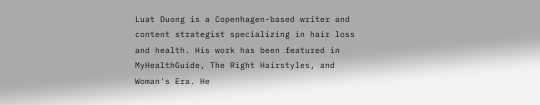Luat Duong is a Copenhagen-based writer and content strategist specializing in hair loss and health. His work has been featured in MyHealthGuide, The Right Hairstyles, and Woman's Era. He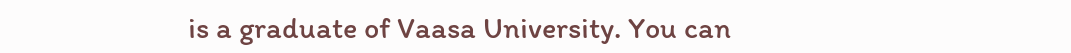is a graduate of Vaasa University. You can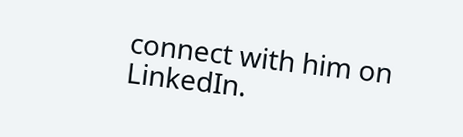connect with him on LinkedIn.